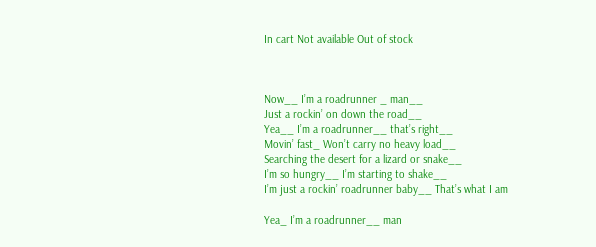In cart Not available Out of stock



Now__ I’m a roadrunner _ man__
Just a rockin’ on down the road__
Yea__ I’m a roadrunner__ that’s right__
Movin’ fast_ Won’t carry no heavy load__
Searching the desert for a lizard or snake__
I’m so hungry__ I’m starting to shake__
I’m just a rockin’ roadrunner baby__ That’s what I am

Yea_ I’m a roadrunner__ man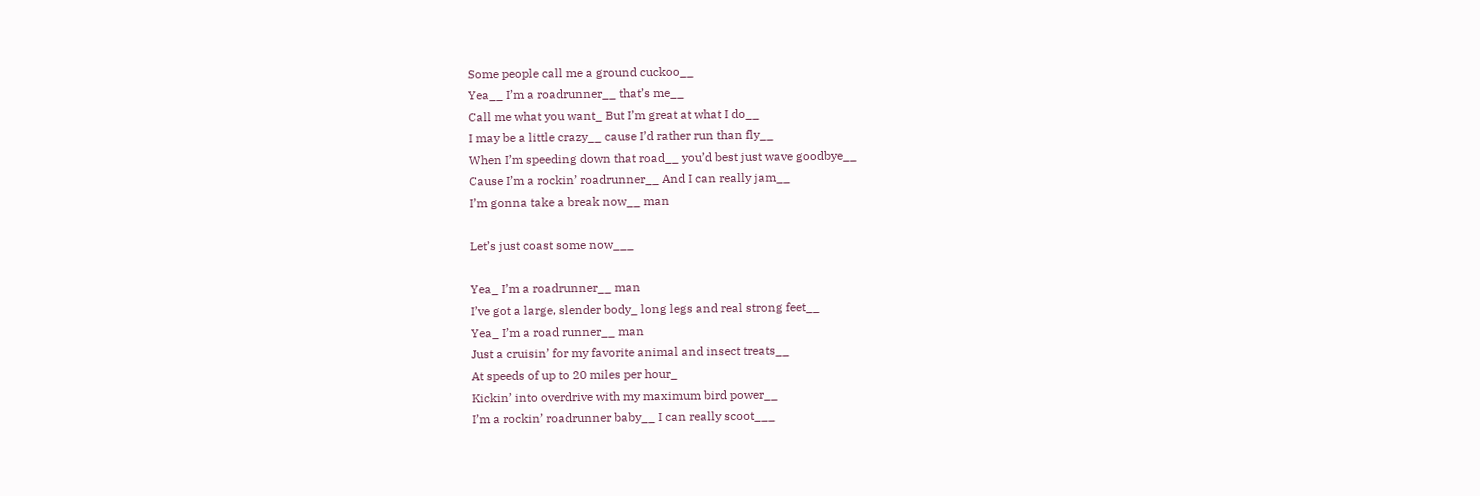Some people call me a ground cuckoo__
Yea__ I’m a roadrunner__ that’s me__
Call me what you want_ But I’m great at what I do__
I may be a little crazy__ cause I’d rather run than fly__
When I’m speeding down that road__ you’d best just wave goodbye__
Cause I’m a rockin’ roadrunner__ And I can really jam__
I’m gonna take a break now__ man

Let’s just coast some now___

Yea_ I’m a roadrunner__ man
I’ve got a large, slender body_ long legs and real strong feet__
Yea_ I’m a road runner__ man
Just a cruisin’ for my favorite animal and insect treats__
At speeds of up to 20 miles per hour_
Kickin’ into overdrive with my maximum bird power__
I’m a rockin’ roadrunner baby__ I can really scoot___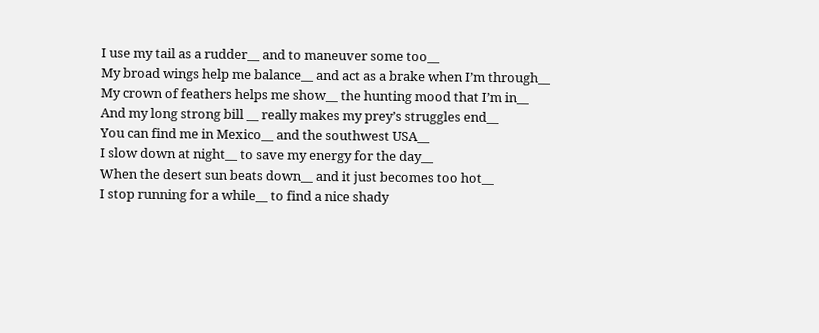I use my tail as a rudder__ and to maneuver some too__
My broad wings help me balance__ and act as a brake when I’m through__
My crown of feathers helps me show__ the hunting mood that I’m in__
And my long strong bill __ really makes my prey’s struggles end__
You can find me in Mexico__ and the southwest USA__
I slow down at night__ to save my energy for the day__
When the desert sun beats down__ and it just becomes too hot__
I stop running for a while__ to find a nice shady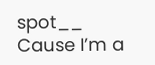spot__
Cause I’m a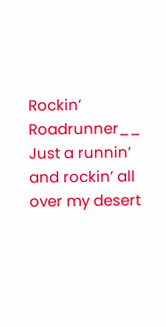Rockin’ Roadrunner__
Just a runnin’ and rockin’ all over my desert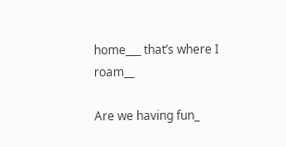home___ that’s where I roam__

Are we having fun_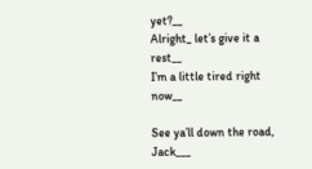yet?__
Alright_ let’s give it a rest__
I’m a little tired right now__

See ya’ll down the road, Jack___